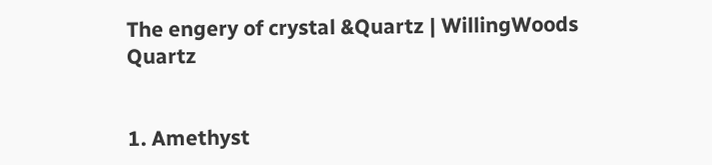The engery of crystal &Quartz | WillingWoods Quartz


1. Amethyst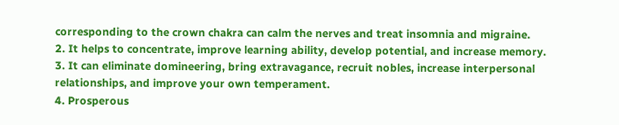corresponding to the crown chakra can calm the nerves and treat insomnia and migraine.
2. It helps to concentrate, improve learning ability, develop potential, and increase memory.
3. It can eliminate domineering, bring extravagance, recruit nobles, increase interpersonal relationships, and improve your own temperament.
4. Prosperous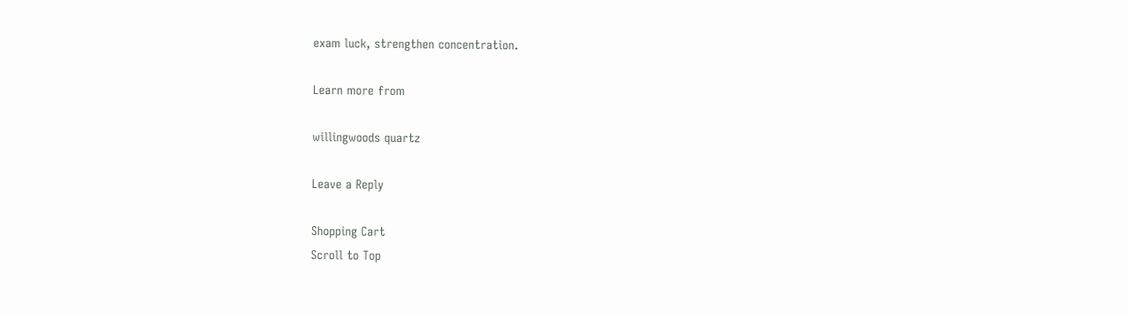exam luck, strengthen concentration.

Learn more from

willingwoods quartz

Leave a Reply

Shopping Cart
Scroll to Top